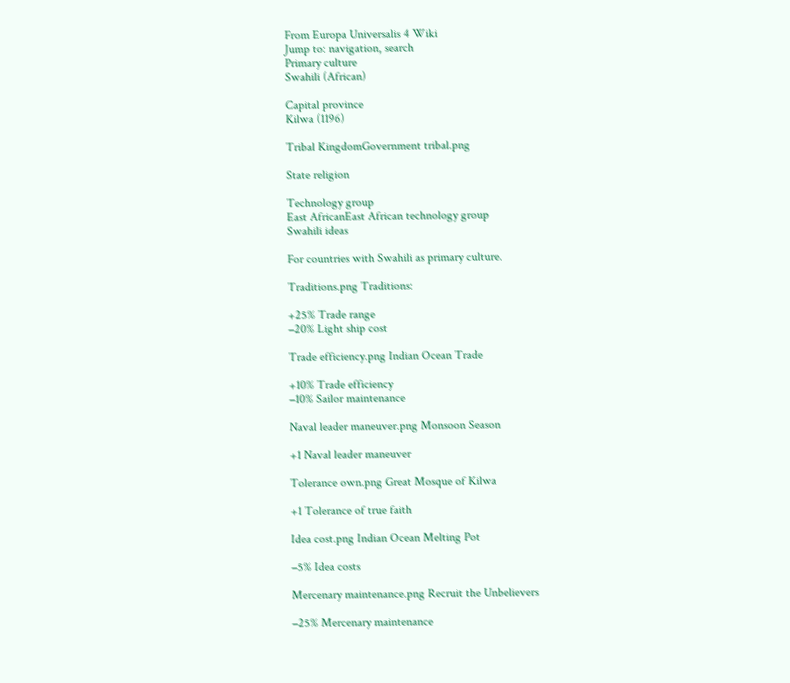From Europa Universalis 4 Wiki
Jump to: navigation, search
Primary culture
Swahili (African)

Capital province
Kilwa (1196)

Tribal KingdomGovernment tribal.png

State religion

Technology group
East AfricanEast African technology group
Swahili ideas

For countries with Swahili as primary culture.

Traditions.png Traditions:

+25% Trade range
−20% Light ship cost

Trade efficiency.png Indian Ocean Trade

+10% Trade efficiency
−10% Sailor maintenance

Naval leader maneuver.png Monsoon Season

+1 Naval leader maneuver

Tolerance own.png Great Mosque of Kilwa

+1 Tolerance of true faith

Idea cost.png Indian Ocean Melting Pot

−5% Idea costs

Mercenary maintenance.png Recruit the Unbelievers

−25% Mercenary maintenance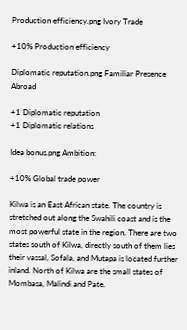Production efficiency.png Ivory Trade

+10% Production efficiency

Diplomatic reputation.png Familiar Presence Abroad

+1 Diplomatic reputation
+1 Diplomatic relations

Idea bonus.png Ambition:

+10% Global trade power

Kilwa is an East African state. The country is stretched out along the Swahili coast and is the most powerful state in the region. There are two states south of Kilwa, directly south of them lies their vassal, Sofala, and Mutapa is located further inland. North of Kilwa are the small states of Mombasa, Malindi and Pate.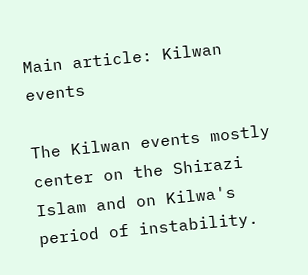Main article: Kilwan events

The Kilwan events mostly center on the Shirazi Islam and on Kilwa's period of instability.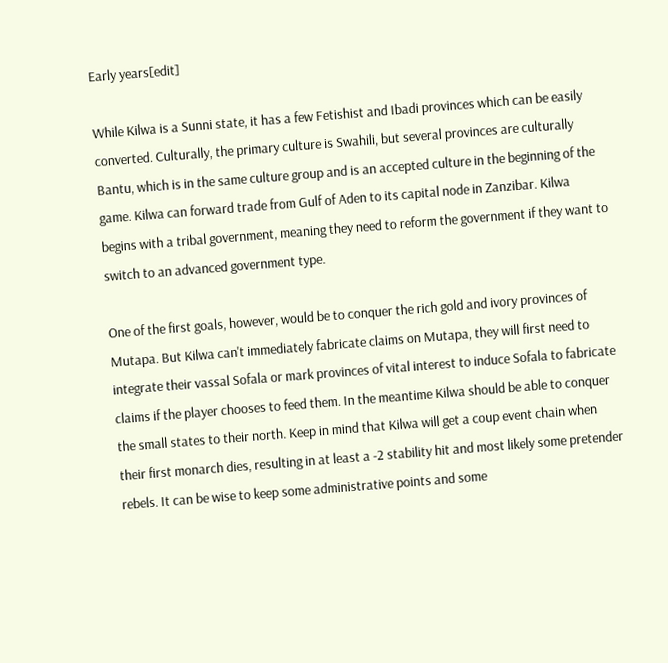Early years[edit]

While Kilwa is a Sunni state, it has a few Fetishist and Ibadi provinces which can be easily converted. Culturally, the primary culture is Swahili, but several provinces are culturally Bantu, which is in the same culture group and is an accepted culture in the beginning of the game. Kilwa can forward trade from Gulf of Aden to its capital node in Zanzibar. Kilwa begins with a tribal government, meaning they need to reform the government if they want to switch to an advanced government type.

One of the first goals, however, would be to conquer the rich gold and ivory provinces of Mutapa. But Kilwa can't immediately fabricate claims on Mutapa, they will first need to integrate their vassal Sofala or mark provinces of vital interest to induce Sofala to fabricate claims if the player chooses to feed them. In the meantime Kilwa should be able to conquer the small states to their north. Keep in mind that Kilwa will get a coup event chain when their first monarch dies, resulting in at least a -2 stability hit and most likely some pretender rebels. It can be wise to keep some administrative points and some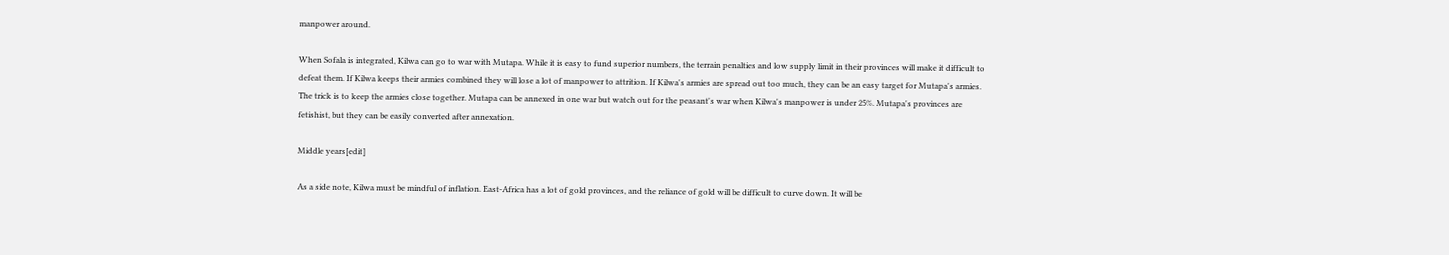manpower around.

When Sofala is integrated, Kilwa can go to war with Mutapa. While it is easy to fund superior numbers, the terrain penalties and low supply limit in their provinces will make it difficult to defeat them. If Kilwa keeps their armies combined they will lose a lot of manpower to attrition. If Kilwa's armies are spread out too much, they can be an easy target for Mutapa's armies. The trick is to keep the armies close together. Mutapa can be annexed in one war but watch out for the peasant's war when Kilwa's manpower is under 25%. Mutapa's provinces are fetishist, but they can be easily converted after annexation.

Middle years[edit]

As a side note, Kilwa must be mindful of inflation. East-Africa has a lot of gold provinces, and the reliance of gold will be difficult to curve down. It will be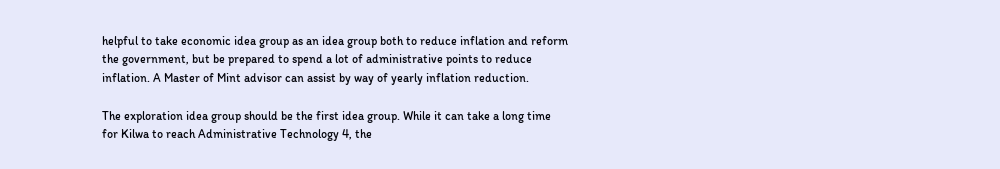helpful to take economic idea group as an idea group both to reduce inflation and reform the government, but be prepared to spend a lot of administrative points to reduce inflation. A Master of Mint advisor can assist by way of yearly inflation reduction.

The exploration idea group should be the first idea group. While it can take a long time for Kilwa to reach Administrative Technology 4, the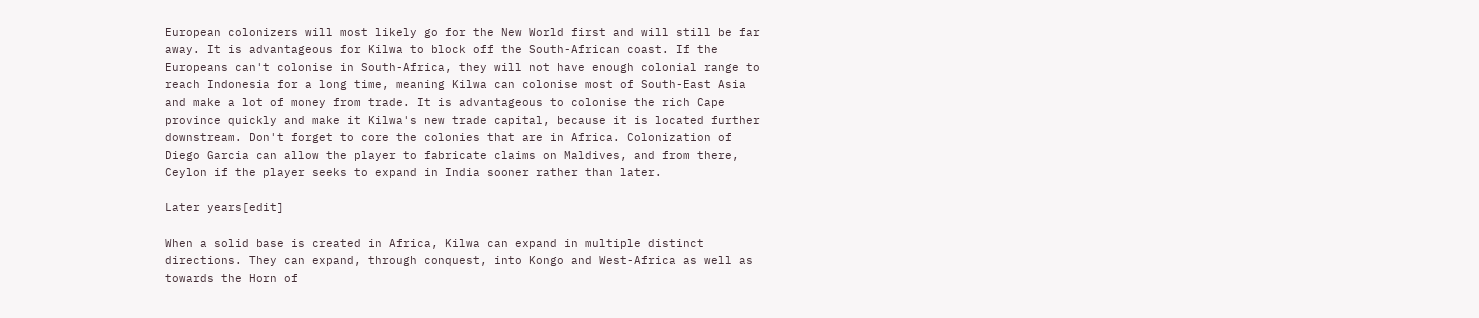European colonizers will most likely go for the New World first and will still be far away. It is advantageous for Kilwa to block off the South-African coast. If the Europeans can't colonise in South-Africa, they will not have enough colonial range to reach Indonesia for a long time, meaning Kilwa can colonise most of South-East Asia and make a lot of money from trade. It is advantageous to colonise the rich Cape province quickly and make it Kilwa's new trade capital, because it is located further downstream. Don't forget to core the colonies that are in Africa. Colonization of Diego Garcia can allow the player to fabricate claims on Maldives, and from there, Ceylon if the player seeks to expand in India sooner rather than later.

Later years[edit]

When a solid base is created in Africa, Kilwa can expand in multiple distinct directions. They can expand, through conquest, into Kongo and West-Africa as well as towards the Horn of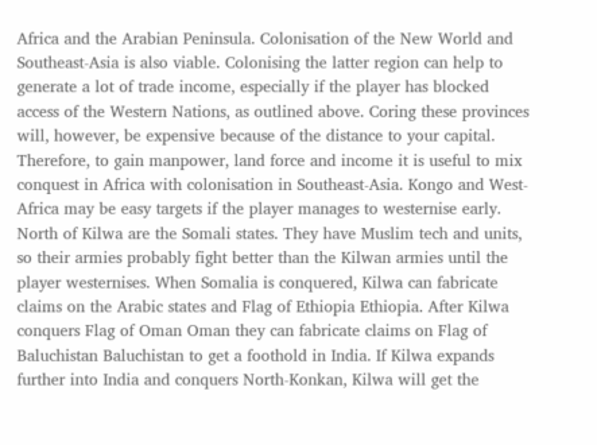Africa and the Arabian Peninsula. Colonisation of the New World and Southeast-Asia is also viable. Colonising the latter region can help to generate a lot of trade income, especially if the player has blocked access of the Western Nations, as outlined above. Coring these provinces will, however, be expensive because of the distance to your capital. Therefore, to gain manpower, land force and income it is useful to mix conquest in Africa with colonisation in Southeast-Asia. Kongo and West-Africa may be easy targets if the player manages to westernise early. North of Kilwa are the Somali states. They have Muslim tech and units, so their armies probably fight better than the Kilwan armies until the player westernises. When Somalia is conquered, Kilwa can fabricate claims on the Arabic states and Flag of Ethiopia Ethiopia. After Kilwa conquers Flag of Oman Oman they can fabricate claims on Flag of Baluchistan Baluchistan to get a foothold in India. If Kilwa expands further into India and conquers North-Konkan, Kilwa will get the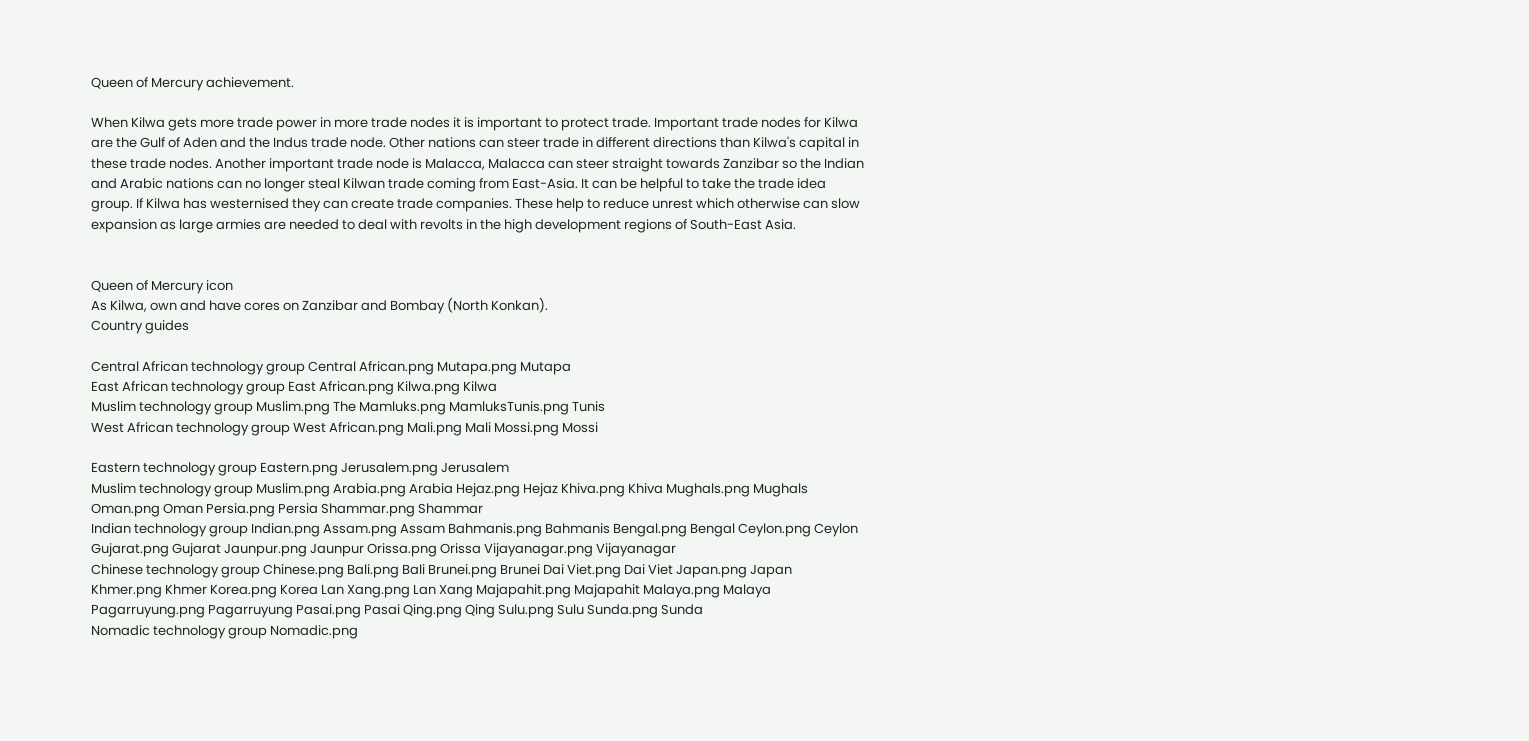Queen of Mercury achievement.

When Kilwa gets more trade power in more trade nodes it is important to protect trade. Important trade nodes for Kilwa are the Gulf of Aden and the Indus trade node. Other nations can steer trade in different directions than Kilwa's capital in these trade nodes. Another important trade node is Malacca, Malacca can steer straight towards Zanzibar so the Indian and Arabic nations can no longer steal Kilwan trade coming from East-Asia. It can be helpful to take the trade idea group. If Kilwa has westernised they can create trade companies. These help to reduce unrest which otherwise can slow expansion as large armies are needed to deal with revolts in the high development regions of South-East Asia.


Queen of Mercury icon
As Kilwa, own and have cores on Zanzibar and Bombay (North Konkan).
Country guides

Central African technology group Central African.png Mutapa.png Mutapa
East African technology group East African.png Kilwa.png Kilwa
Muslim technology group Muslim.png The Mamluks.png MamluksTunis.png Tunis
West African technology group West African.png Mali.png Mali Mossi.png Mossi

Eastern technology group Eastern.png Jerusalem.png Jerusalem
Muslim technology group Muslim.png Arabia.png Arabia Hejaz.png Hejaz Khiva.png Khiva Mughals.png Mughals Oman.png Oman Persia.png Persia Shammar.png Shammar
Indian technology group Indian.png Assam.png Assam Bahmanis.png Bahmanis Bengal.png Bengal Ceylon.png Ceylon Gujarat.png Gujarat Jaunpur.png Jaunpur Orissa.png Orissa Vijayanagar.png Vijayanagar
Chinese technology group Chinese.png Bali.png Bali Brunei.png Brunei Dai Viet.png Dai Viet Japan.png Japan Khmer.png Khmer Korea.png Korea Lan Xang.png Lan Xang Majapahit.png Majapahit Malaya.png Malaya Pagarruyung.png Pagarruyung Pasai.png Pasai Qing.png Qing Sulu.png Sulu Sunda.png Sunda
Nomadic technology group Nomadic.png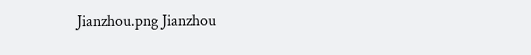Jianzhou.png Jianzhou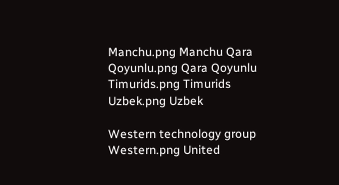Manchu.png Manchu Qara Qoyunlu.png Qara Qoyunlu Timurids.png Timurids Uzbek.png Uzbek

Western technology group Western.png United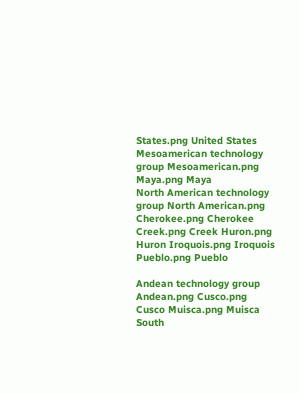States.png United States
Mesoamerican technology group Mesoamerican.png Maya.png Maya
North American technology group North American.png Cherokee.png Cherokee Creek.png Creek Huron.png Huron Iroquois.png Iroquois Pueblo.png Pueblo

Andean technology group Andean.png Cusco.png Cusco Muisca.png Muisca
South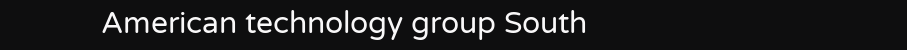American technology group South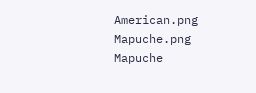American.png Mapuche.png Mapuche